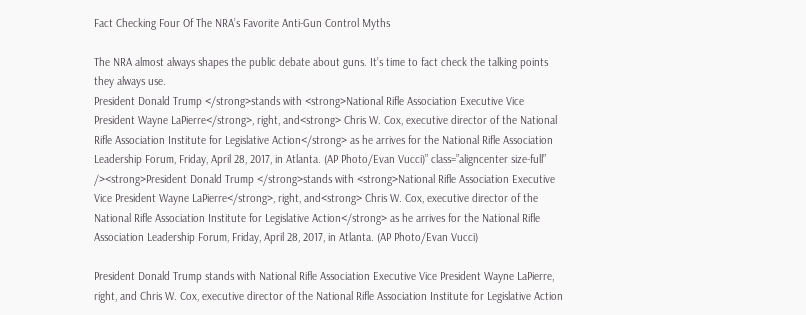Fact Checking Four Of The NRA’s Favorite Anti-Gun Control Myths

The NRA almost always shapes the public debate about guns. It’s time to fact check the talking points they always use.
President Donald Trump </strong>stands with <strong>National Rifle Association Executive Vice President Wayne LaPierre</strong>, right, and<strong> Chris W. Cox, executive director of the National Rifle Association Institute for Legislative Action</strong> as he arrives for the National Rifle Association Leadership Forum, Friday, April 28, 2017, in Atlanta. (AP Photo/Evan Vucci)” class=”aligncenter size-full” /><strong>President Donald Trump </strong>stands with <strong>National Rifle Association Executive Vice President Wayne LaPierre</strong>, right, and<strong> Chris W. Cox, executive director of the National Rifle Association Institute for Legislative Action</strong> as he arrives for the National Rifle Association Leadership Forum, Friday, April 28, 2017, in Atlanta. (AP Photo/Evan Vucci)

President Donald Trump stands with National Rifle Association Executive Vice President Wayne LaPierre, right, and Chris W. Cox, executive director of the National Rifle Association Institute for Legislative Action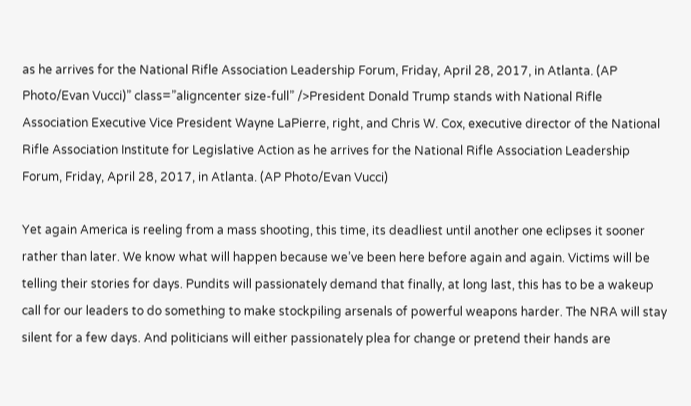as he arrives for the National Rifle Association Leadership Forum, Friday, April 28, 2017, in Atlanta. (AP Photo/Evan Vucci)” class=”aligncenter size-full” />President Donald Trump stands with National Rifle Association Executive Vice President Wayne LaPierre, right, and Chris W. Cox, executive director of the National Rifle Association Institute for Legislative Action as he arrives for the National Rifle Association Leadership Forum, Friday, April 28, 2017, in Atlanta. (AP Photo/Evan Vucci)

Yet again America is reeling from a mass shooting, this time, its deadliest until another one eclipses it sooner rather than later. We know what will happen because we’ve been here before again and again. Victims will be telling their stories for days. Pundits will passionately demand that finally, at long last, this has to be a wakeup call for our leaders to do something to make stockpiling arsenals of powerful weapons harder. The NRA will stay silent for a few days. And politicians will either passionately plea for change or pretend their hands are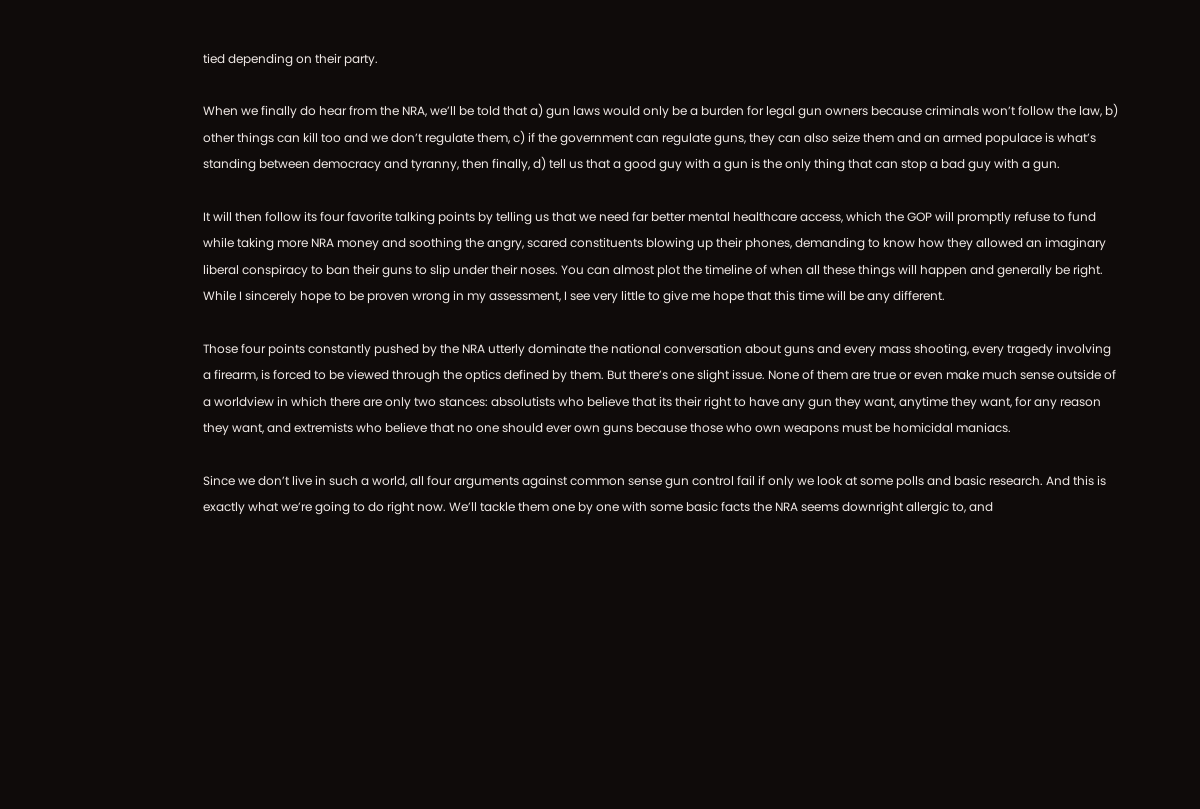tied depending on their party.

When we finally do hear from the NRA, we’ll be told that a) gun laws would only be a burden for legal gun owners because criminals won’t follow the law, b) other things can kill too and we don’t regulate them, c) if the government can regulate guns, they can also seize them and an armed populace is what’s standing between democracy and tyranny, then finally, d) tell us that a good guy with a gun is the only thing that can stop a bad guy with a gun.

It will then follow its four favorite talking points by telling us that we need far better mental healthcare access, which the GOP will promptly refuse to fund while taking more NRA money and soothing the angry, scared constituents blowing up their phones, demanding to know how they allowed an imaginary liberal conspiracy to ban their guns to slip under their noses. You can almost plot the timeline of when all these things will happen and generally be right. While I sincerely hope to be proven wrong in my assessment, I see very little to give me hope that this time will be any different.

Those four points constantly pushed by the NRA utterly dominate the national conversation about guns and every mass shooting, every tragedy involving a firearm, is forced to be viewed through the optics defined by them. But there’s one slight issue. None of them are true or even make much sense outside of a worldview in which there are only two stances: absolutists who believe that its their right to have any gun they want, anytime they want, for any reason they want, and extremists who believe that no one should ever own guns because those who own weapons must be homicidal maniacs.

Since we don’t live in such a world, all four arguments against common sense gun control fail if only we look at some polls and basic research. And this is exactly what we’re going to do right now. We’ll tackle them one by one with some basic facts the NRA seems downright allergic to, and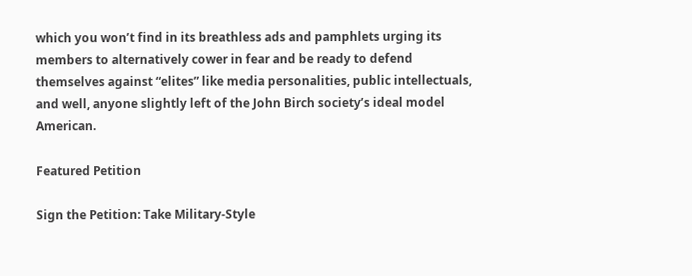which you won’t find in its breathless ads and pamphlets urging its members to alternatively cower in fear and be ready to defend themselves against “elites” like media personalities, public intellectuals, and well, anyone slightly left of the John Birch society’s ideal model American.

Featured Petition

Sign the Petition: Take Military-Style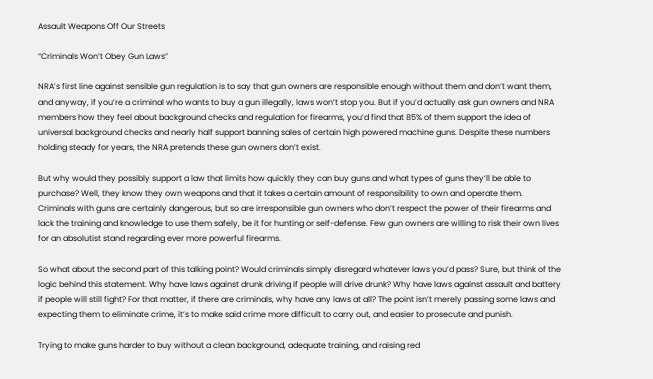Assault Weapons Off Our Streets

“Criminals Won’t Obey Gun Laws”

NRA’s first line against sensible gun regulation is to say that gun owners are responsible enough without them and don’t want them, and anyway, if you’re a criminal who wants to buy a gun illegally, laws won’t stop you. But if you’d actually ask gun owners and NRA members how they feel about background checks and regulation for firearms, you’d find that 85% of them support the idea of universal background checks and nearly half support banning sales of certain high powered machine guns. Despite these numbers holding steady for years, the NRA pretends these gun owners don’t exist.

But why would they possibly support a law that limits how quickly they can buy guns and what types of guns they’ll be able to purchase? Well, they know they own weapons and that it takes a certain amount of responsibility to own and operate them. Criminals with guns are certainly dangerous, but so are irresponsible gun owners who don’t respect the power of their firearms and lack the training and knowledge to use them safely, be it for hunting or self-defense. Few gun owners are willing to risk their own lives for an absolutist stand regarding ever more powerful firearms.

So what about the second part of this talking point? Would criminals simply disregard whatever laws you’d pass? Sure, but think of the logic behind this statement. Why have laws against drunk driving if people will drive drunk? Why have laws against assault and battery if people will still fight? For that matter, if there are criminals, why have any laws at all? The point isn’t merely passing some laws and expecting them to eliminate crime, it’s to make said crime more difficult to carry out, and easier to prosecute and punish.

Trying to make guns harder to buy without a clean background, adequate training, and raising red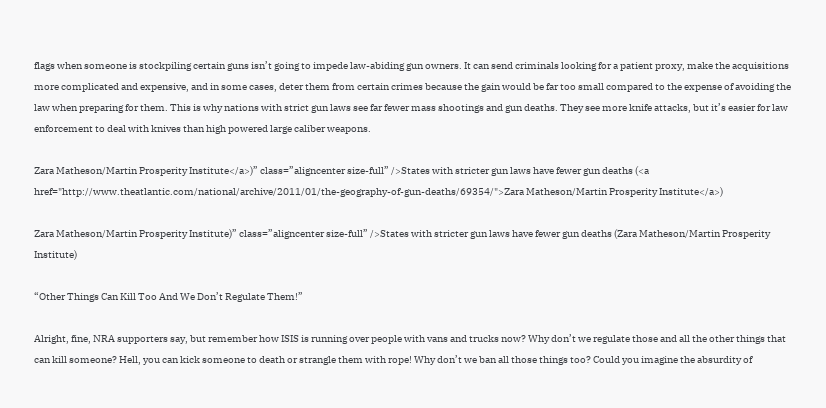flags when someone is stockpiling certain guns isn’t going to impede law-abiding gun owners. It can send criminals looking for a patient proxy, make the acquisitions more complicated and expensive, and in some cases, deter them from certain crimes because the gain would be far too small compared to the expense of avoiding the law when preparing for them. This is why nations with strict gun laws see far fewer mass shootings and gun deaths. They see more knife attacks, but it’s easier for law enforcement to deal with knives than high powered large caliber weapons.

Zara Matheson/Martin Prosperity Institute</a>)” class=”aligncenter size-full” />States with stricter gun laws have fewer gun deaths (<a href="http://www.theatlantic.com/national/archive/2011/01/the-geography-of-gun-deaths/69354/">Zara Matheson/Martin Prosperity Institute</a>)

Zara Matheson/Martin Prosperity Institute)” class=”aligncenter size-full” />States with stricter gun laws have fewer gun deaths (Zara Matheson/Martin Prosperity Institute)

“Other Things Can Kill Too And We Don’t Regulate Them!”

Alright, fine, NRA supporters say, but remember how ISIS is running over people with vans and trucks now? Why don’t we regulate those and all the other things that can kill someone? Hell, you can kick someone to death or strangle them with rope! Why don’t we ban all those things too? Could you imagine the absurdity of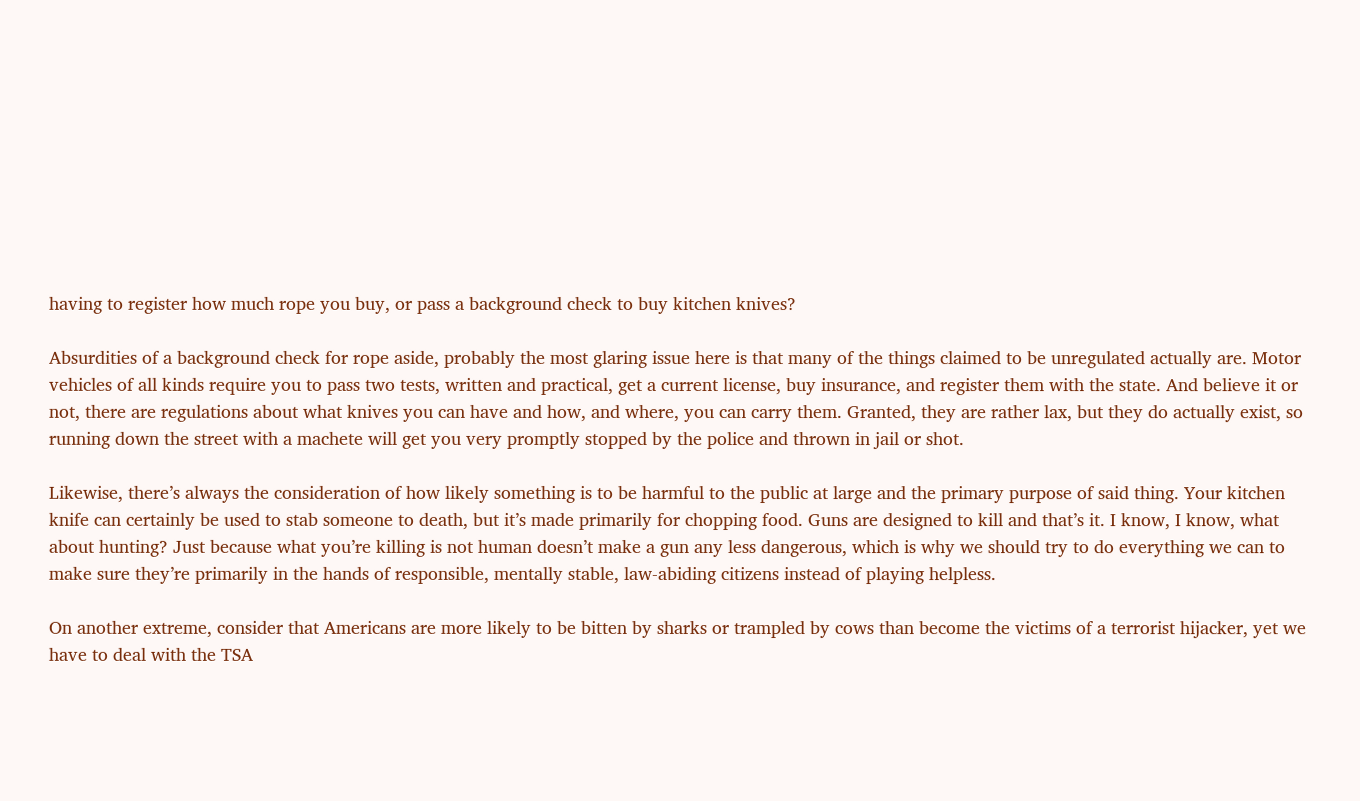having to register how much rope you buy, or pass a background check to buy kitchen knives?

Absurdities of a background check for rope aside, probably the most glaring issue here is that many of the things claimed to be unregulated actually are. Motor vehicles of all kinds require you to pass two tests, written and practical, get a current license, buy insurance, and register them with the state. And believe it or not, there are regulations about what knives you can have and how, and where, you can carry them. Granted, they are rather lax, but they do actually exist, so running down the street with a machete will get you very promptly stopped by the police and thrown in jail or shot.

Likewise, there’s always the consideration of how likely something is to be harmful to the public at large and the primary purpose of said thing. Your kitchen knife can certainly be used to stab someone to death, but it’s made primarily for chopping food. Guns are designed to kill and that’s it. I know, I know, what about hunting? Just because what you’re killing is not human doesn’t make a gun any less dangerous, which is why we should try to do everything we can to make sure they’re primarily in the hands of responsible, mentally stable, law-abiding citizens instead of playing helpless.

On another extreme, consider that Americans are more likely to be bitten by sharks or trampled by cows than become the victims of a terrorist hijacker, yet we have to deal with the TSA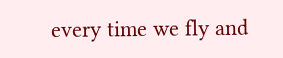every time we fly and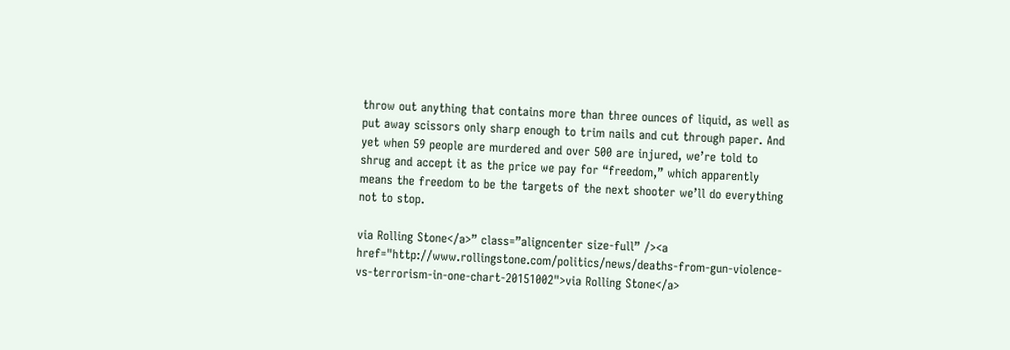throw out anything that contains more than three ounces of liquid, as well as put away scissors only sharp enough to trim nails and cut through paper. And yet when 59 people are murdered and over 500 are injured, we’re told to shrug and accept it as the price we pay for “freedom,” which apparently means the freedom to be the targets of the next shooter we’ll do everything not to stop.

via Rolling Stone</a>” class=”aligncenter size-full” /><a href="http://www.rollingstone.com/politics/news/deaths-from-gun-violence-vs-terrorism-in-one-chart-20151002">via Rolling Stone</a>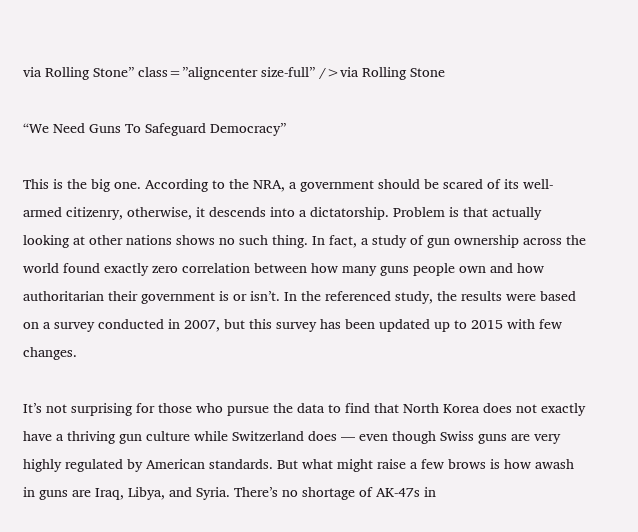via Rolling Stone” class=”aligncenter size-full” />via Rolling Stone

“We Need Guns To Safeguard Democracy”

This is the big one. According to the NRA, a government should be scared of its well-armed citizenry, otherwise, it descends into a dictatorship. Problem is that actually looking at other nations shows no such thing. In fact, a study of gun ownership across the world found exactly zero correlation between how many guns people own and how authoritarian their government is or isn’t. In the referenced study, the results were based on a survey conducted in 2007, but this survey has been updated up to 2015 with few changes.

It’s not surprising for those who pursue the data to find that North Korea does not exactly have a thriving gun culture while Switzerland does — even though Swiss guns are very highly regulated by American standards. But what might raise a few brows is how awash in guns are Iraq, Libya, and Syria. There’s no shortage of AK-47s in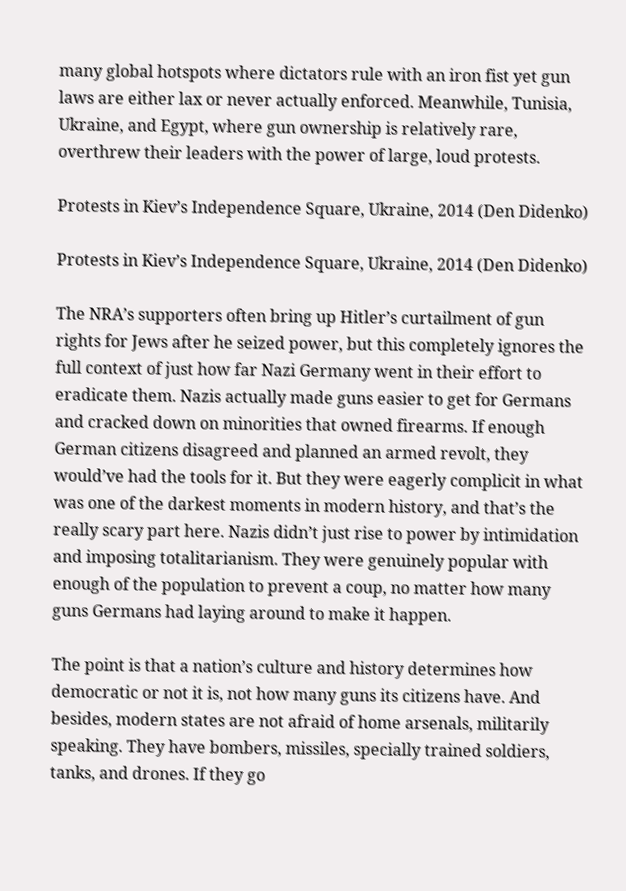many global hotspots where dictators rule with an iron fist yet gun laws are either lax or never actually enforced. Meanwhile, Tunisia, Ukraine, and Egypt, where gun ownership is relatively rare, overthrew their leaders with the power of large, loud protests.

Protests in Kiev’s Independence Square, Ukraine, 2014 (Den Didenko)

Protests in Kiev’s Independence Square, Ukraine, 2014 (Den Didenko)

The NRA’s supporters often bring up Hitler’s curtailment of gun rights for Jews after he seized power, but this completely ignores the full context of just how far Nazi Germany went in their effort to eradicate them. Nazis actually made guns easier to get for Germans and cracked down on minorities that owned firearms. If enough German citizens disagreed and planned an armed revolt, they would’ve had the tools for it. But they were eagerly complicit in what was one of the darkest moments in modern history, and that’s the really scary part here. Nazis didn’t just rise to power by intimidation and imposing totalitarianism. They were genuinely popular with enough of the population to prevent a coup, no matter how many guns Germans had laying around to make it happen.

The point is that a nation’s culture and history determines how democratic or not it is, not how many guns its citizens have. And besides, modern states are not afraid of home arsenals, militarily speaking. They have bombers, missiles, specially trained soldiers, tanks, and drones. If they go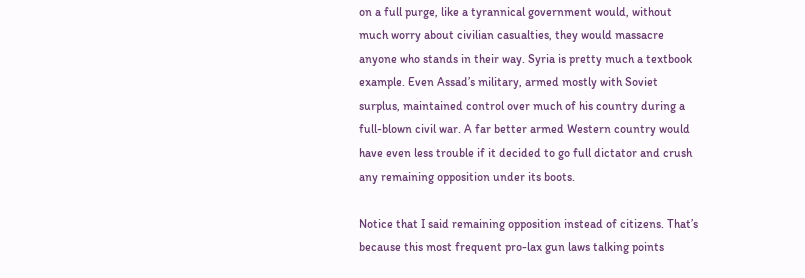on a full purge, like a tyrannical government would, without much worry about civilian casualties, they would massacre anyone who stands in their way. Syria is pretty much a textbook example. Even Assad’s military, armed mostly with Soviet surplus, maintained control over much of his country during a full-blown civil war. A far better armed Western country would have even less trouble if it decided to go full dictator and crush any remaining opposition under its boots.

Notice that I said remaining opposition instead of citizens. That’s because this most frequent pro-lax gun laws talking points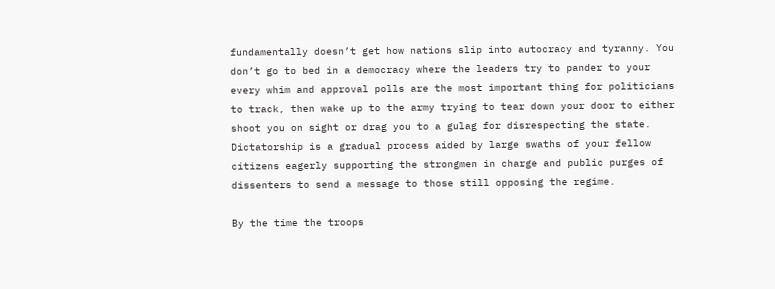fundamentally doesn’t get how nations slip into autocracy and tyranny. You don’t go to bed in a democracy where the leaders try to pander to your every whim and approval polls are the most important thing for politicians to track, then wake up to the army trying to tear down your door to either shoot you on sight or drag you to a gulag for disrespecting the state. Dictatorship is a gradual process aided by large swaths of your fellow citizens eagerly supporting the strongmen in charge and public purges of dissenters to send a message to those still opposing the regime.

By the time the troops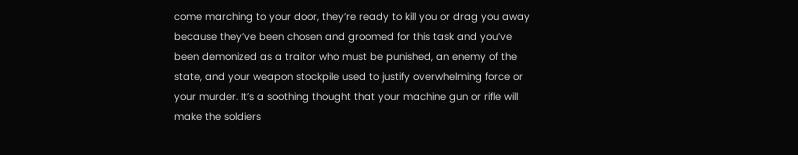come marching to your door, they’re ready to kill you or drag you away because they’ve been chosen and groomed for this task and you’ve been demonized as a traitor who must be punished, an enemy of the state, and your weapon stockpile used to justify overwhelming force or your murder. It’s a soothing thought that your machine gun or rifle will make the soldiers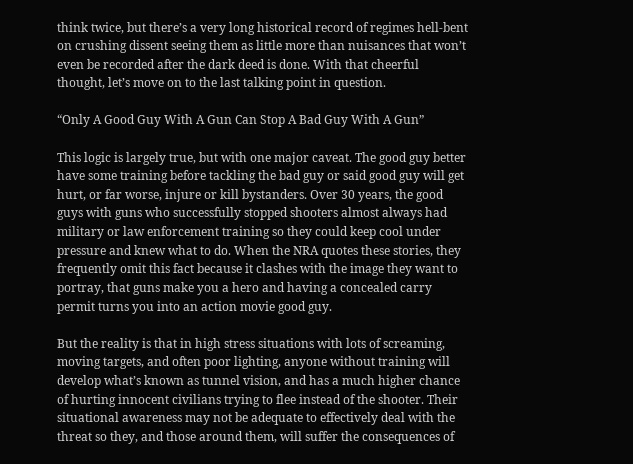think twice, but there’s a very long historical record of regimes hell-bent on crushing dissent seeing them as little more than nuisances that won’t even be recorded after the dark deed is done. With that cheerful thought, let’s move on to the last talking point in question.

“Only A Good Guy With A Gun Can Stop A Bad Guy With A Gun”

This logic is largely true, but with one major caveat. The good guy better have some training before tackling the bad guy or said good guy will get hurt, or far worse, injure or kill bystanders. Over 30 years, the good guys with guns who successfully stopped shooters almost always had military or law enforcement training so they could keep cool under pressure and knew what to do. When the NRA quotes these stories, they frequently omit this fact because it clashes with the image they want to portray, that guns make you a hero and having a concealed carry permit turns you into an action movie good guy.

But the reality is that in high stress situations with lots of screaming, moving targets, and often poor lighting, anyone without training will develop what’s known as tunnel vision, and has a much higher chance of hurting innocent civilians trying to flee instead of the shooter. Their situational awareness may not be adequate to effectively deal with the threat so they, and those around them, will suffer the consequences of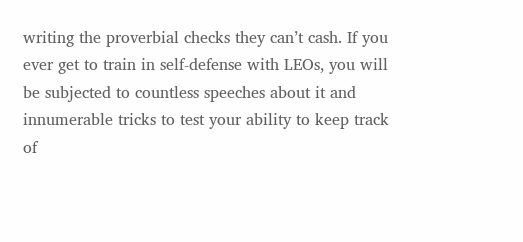writing the proverbial checks they can’t cash. If you ever get to train in self-defense with LEOs, you will be subjected to countless speeches about it and innumerable tricks to test your ability to keep track of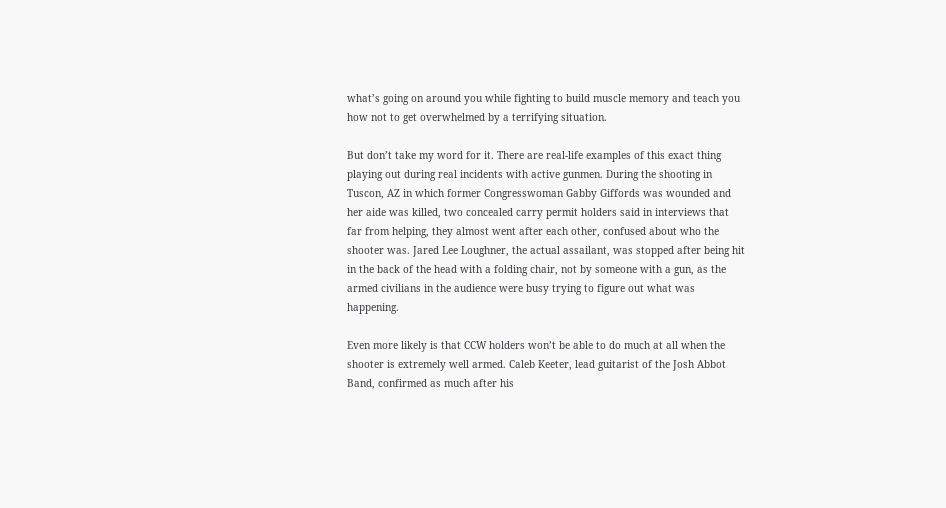what’s going on around you while fighting to build muscle memory and teach you how not to get overwhelmed by a terrifying situation.

But don’t take my word for it. There are real-life examples of this exact thing playing out during real incidents with active gunmen. During the shooting in Tuscon, AZ in which former Congresswoman Gabby Giffords was wounded and her aide was killed, two concealed carry permit holders said in interviews that far from helping, they almost went after each other, confused about who the shooter was. Jared Lee Loughner, the actual assailant, was stopped after being hit in the back of the head with a folding chair, not by someone with a gun, as the armed civilians in the audience were busy trying to figure out what was happening.

Even more likely is that CCW holders won’t be able to do much at all when the shooter is extremely well armed. Caleb Keeter, lead guitarist of the Josh Abbot Band, confirmed as much after his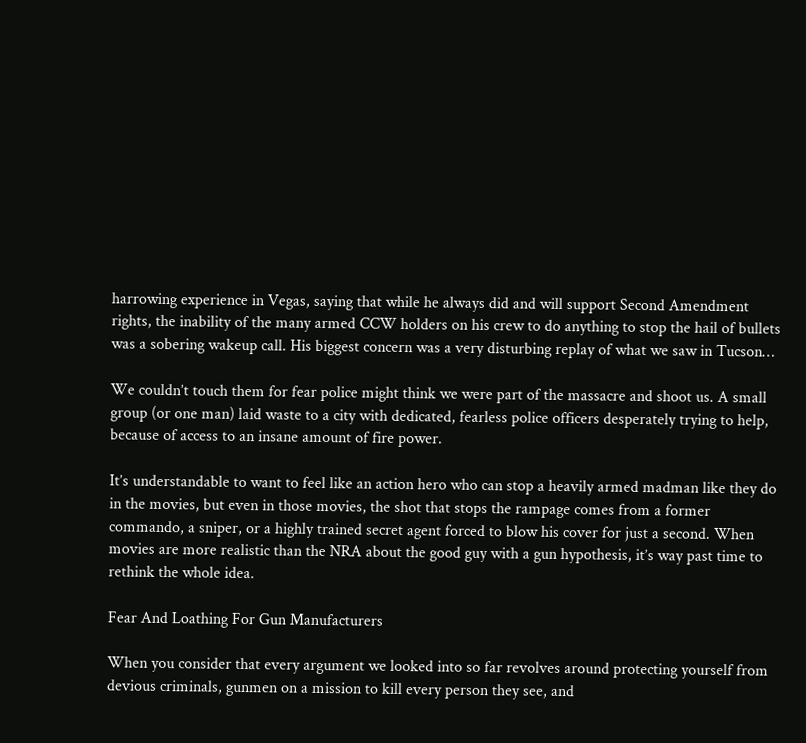harrowing experience in Vegas, saying that while he always did and will support Second Amendment rights, the inability of the many armed CCW holders on his crew to do anything to stop the hail of bullets was a sobering wakeup call. His biggest concern was a very disturbing replay of what we saw in Tucson…

We couldn’t touch them for fear police might think we were part of the massacre and shoot us. A small group (or one man) laid waste to a city with dedicated, fearless police officers desperately trying to help, because of access to an insane amount of fire power.

It’s understandable to want to feel like an action hero who can stop a heavily armed madman like they do in the movies, but even in those movies, the shot that stops the rampage comes from a former commando, a sniper, or a highly trained secret agent forced to blow his cover for just a second. When movies are more realistic than the NRA about the good guy with a gun hypothesis, it’s way past time to rethink the whole idea.

Fear And Loathing For Gun Manufacturers

When you consider that every argument we looked into so far revolves around protecting yourself from devious criminals, gunmen on a mission to kill every person they see, and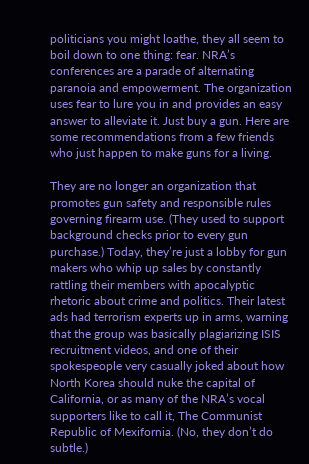politicians you might loathe, they all seem to boil down to one thing: fear. NRA’s conferences are a parade of alternating paranoia and empowerment. The organization uses fear to lure you in and provides an easy answer to alleviate it. Just buy a gun. Here are some recommendations from a few friends who just happen to make guns for a living.

They are no longer an organization that promotes gun safety and responsible rules governing firearm use. (They used to support background checks prior to every gun purchase.) Today, they’re just a lobby for gun makers who whip up sales by constantly rattling their members with apocalyptic rhetoric about crime and politics. Their latest ads had terrorism experts up in arms, warning that the group was basically plagiarizing ISIS recruitment videos, and one of their spokespeople very casually joked about how North Korea should nuke the capital of California, or as many of the NRA’s vocal supporters like to call it, The Communist Republic of Mexifornia. (No, they don’t do subtle.)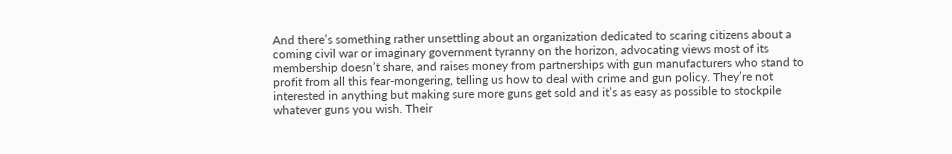And there’s something rather unsettling about an organization dedicated to scaring citizens about a coming civil war or imaginary government tyranny on the horizon, advocating views most of its membership doesn’t share, and raises money from partnerships with gun manufacturers who stand to profit from all this fear-mongering, telling us how to deal with crime and gun policy. They’re not interested in anything but making sure more guns get sold and it’s as easy as possible to stockpile whatever guns you wish. Their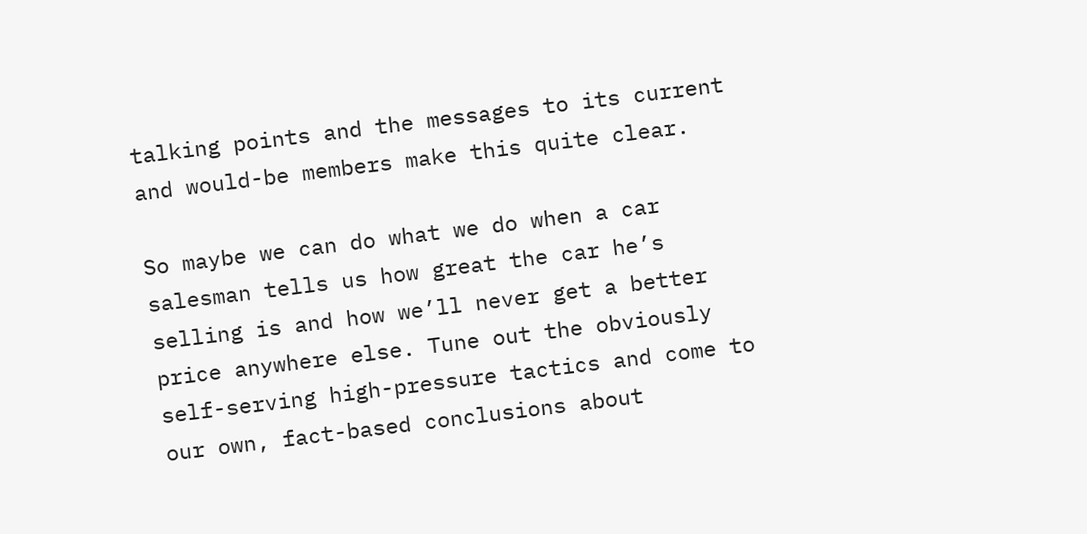talking points and the messages to its current and would-be members make this quite clear.

So maybe we can do what we do when a car salesman tells us how great the car he’s selling is and how we’ll never get a better price anywhere else. Tune out the obviously self-serving high-pressure tactics and come to our own, fact-based conclusions about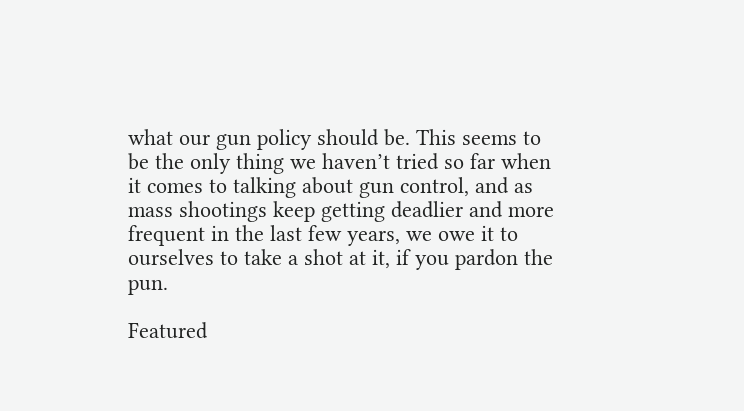what our gun policy should be. This seems to be the only thing we haven’t tried so far when it comes to talking about gun control, and as mass shootings keep getting deadlier and more frequent in the last few years, we owe it to ourselves to take a shot at it, if you pardon the pun.

Featured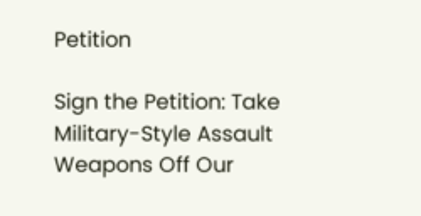Petition

Sign the Petition: Take Military-Style Assault Weapons Off Our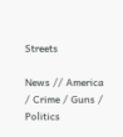Streets

News // America / Crime / Guns / Politics